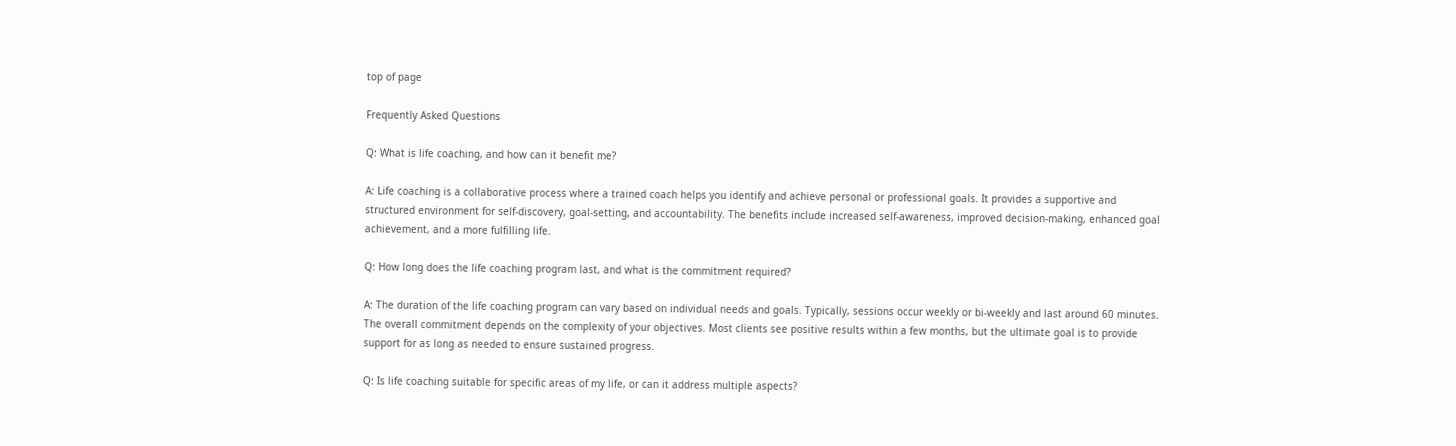top of page

Frequently Asked Questions

Q: What is life coaching, and how can it benefit me?

A: Life coaching is a collaborative process where a trained coach helps you identify and achieve personal or professional goals. It provides a supportive and structured environment for self-discovery, goal-setting, and accountability. The benefits include increased self-awareness, improved decision-making, enhanced goal achievement, and a more fulfilling life.

Q: How long does the life coaching program last, and what is the commitment required?

A: The duration of the life coaching program can vary based on individual needs and goals. Typically, sessions occur weekly or bi-weekly and last around 60 minutes. The overall commitment depends on the complexity of your objectives. Most clients see positive results within a few months, but the ultimate goal is to provide support for as long as needed to ensure sustained progress.

Q: Is life coaching suitable for specific areas of my life, or can it address multiple aspects?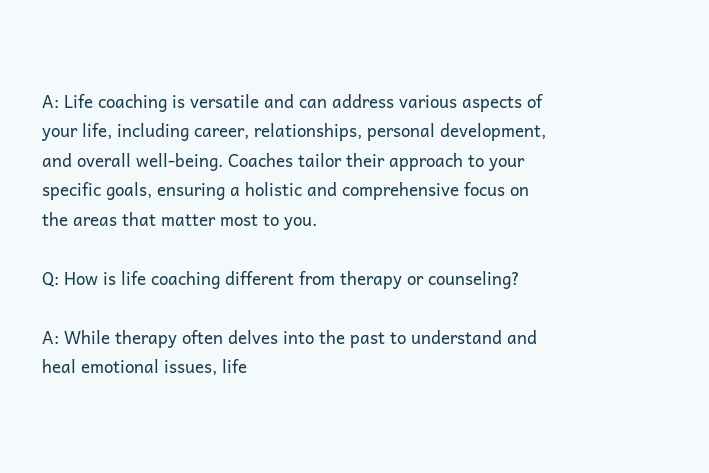A: Life coaching is versatile and can address various aspects of your life, including career, relationships, personal development, and overall well-being. Coaches tailor their approach to your specific goals, ensuring a holistic and comprehensive focus on the areas that matter most to you.

Q: How is life coaching different from therapy or counseling?

A: While therapy often delves into the past to understand and heal emotional issues, life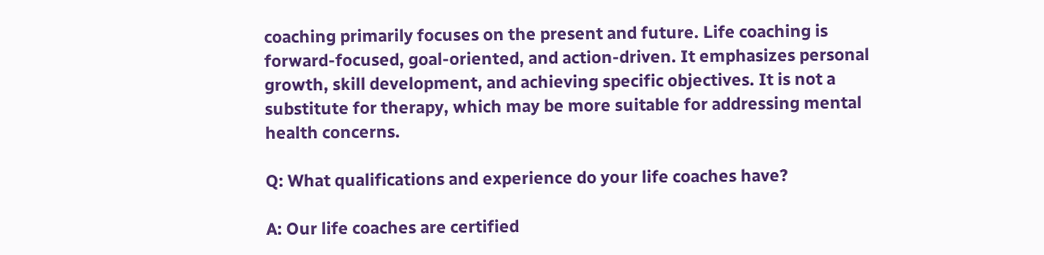coaching primarily focuses on the present and future. Life coaching is forward-focused, goal-oriented, and action-driven. It emphasizes personal growth, skill development, and achieving specific objectives. It is not a substitute for therapy, which may be more suitable for addressing mental health concerns.

Q: What qualifications and experience do your life coaches have?

A: Our life coaches are certified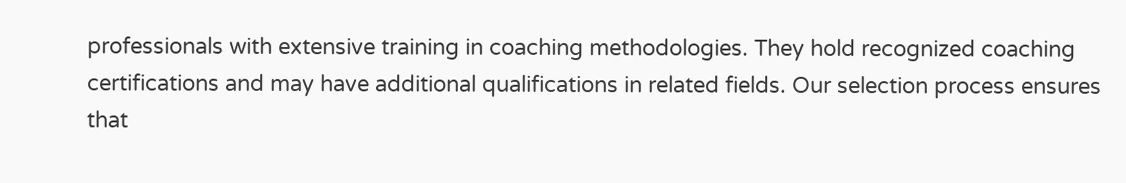professionals with extensive training in coaching methodologies. They hold recognized coaching certifications and may have additional qualifications in related fields. Our selection process ensures that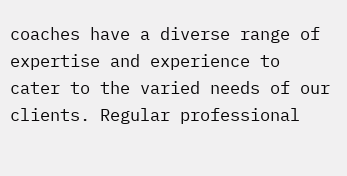coaches have a diverse range of expertise and experience to cater to the varied needs of our clients. Regular professional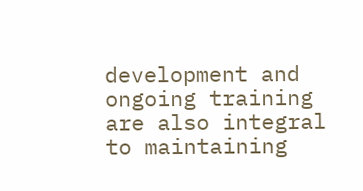development and ongoing training are also integral to maintaining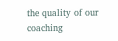the quality of our coaching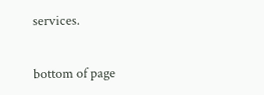services.

bottom of page